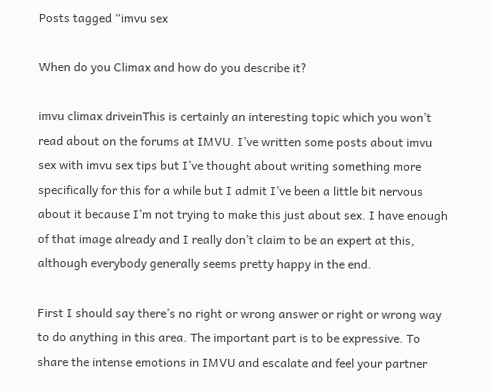Posts tagged “imvu sex

When do you Climax and how do you describe it?

imvu climax driveinThis is certainly an interesting topic which you won’t read about on the forums at IMVU. I’ve written some posts about imvu sex with imvu sex tips but I’ve thought about writing something more specifically for this for a while but I admit I’ve been a little bit nervous about it because I’m not trying to make this just about sex. I have enough of that image already and I really don’t claim to be an expert at this, although everybody generally seems pretty happy in the end.

First I should say there’s no right or wrong answer or right or wrong way to do anything in this area. The important part is to be expressive. To share the intense emotions in IMVU and escalate and feel your partner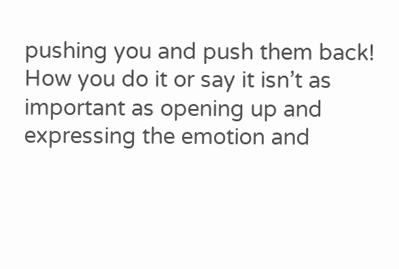pushing you and push them back! How you do it or say it isn’t as important as opening up and expressing the emotion and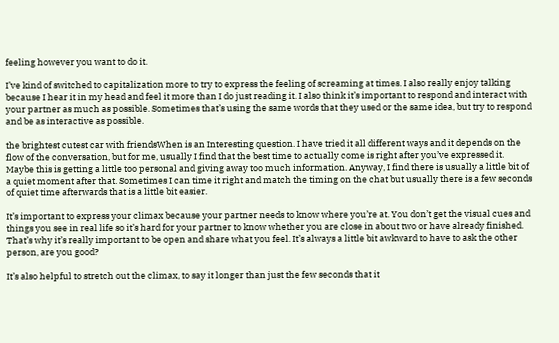feeling however you want to do it.

I’ve kind of switched to capitalization more to try to express the feeling of screaming at times. I also really enjoy talking because I hear it in my head and feel it more than I do just reading it. I also think it’s important to respond and interact with your partner as much as possible. Sometimes that’s using the same words that they used or the same idea, but try to respond and be as interactive as possible.

the brightest cutest car with friendsWhen is an Interesting question. I have tried it all different ways and it depends on the flow of the conversation, but for me, usually I find that the best time to actually come is right after you’ve expressed it. Maybe this is getting a little too personal and giving away too much information. Anyway, I find there is usually a little bit of a quiet moment after that. Sometimes I can time it right and match the timing on the chat but usually there is a few seconds of quiet time afterwards that is a little bit easier.

It’s important to express your climax because your partner needs to know where you’re at. You don’t get the visual cues and things you see in real life so it’s hard for your partner to know whether you are close in about two or have already finished. That’s why it’s really important to be open and share what you feel. It’s always a little bit awkward to have to ask the other person, are you good?

It’s also helpful to stretch out the climax, to say it longer than just the few seconds that it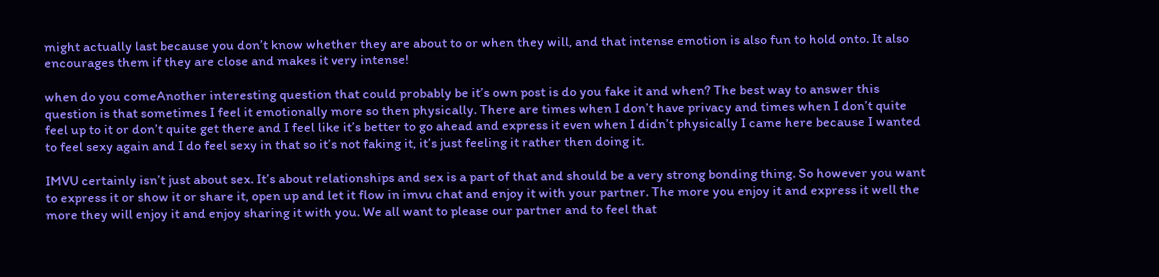might actually last because you don’t know whether they are about to or when they will, and that intense emotion is also fun to hold onto. It also encourages them if they are close and makes it very intense!

when do you comeAnother interesting question that could probably be it’s own post is do you fake it and when? The best way to answer this question is that sometimes I feel it emotionally more so then physically. There are times when I don’t have privacy and times when I don’t quite feel up to it or don’t quite get there and I feel like it’s better to go ahead and express it even when I didn’t physically I came here because I wanted to feel sexy again and I do feel sexy in that so it’s not faking it, it’s just feeling it rather then doing it.

IMVU certainly isn’t just about sex. It’s about relationships and sex is a part of that and should be a very strong bonding thing. So however you want to express it or show it or share it, open up and let it flow in imvu chat and enjoy it with your partner. The more you enjoy it and express it well the more they will enjoy it and enjoy sharing it with you. We all want to please our partner and to feel that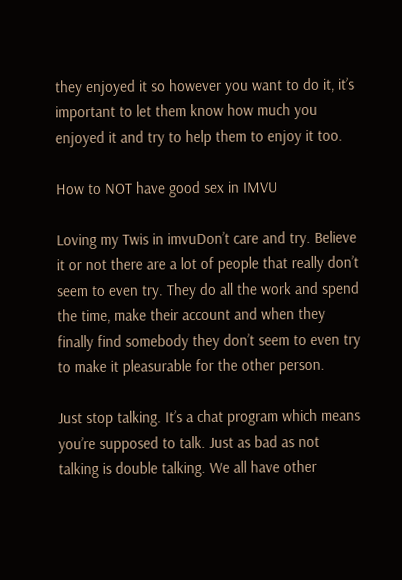they enjoyed it so however you want to do it, it’s important to let them know how much you enjoyed it and try to help them to enjoy it too.

How to NOT have good sex in IMVU

Loving my Twis in imvuDon’t care and try. Believe it or not there are a lot of people that really don’t seem to even try. They do all the work and spend the time, make their account and when they finally find somebody they don’t seem to even try to make it pleasurable for the other person.

Just stop talking. It’s a chat program which means you’re supposed to talk. Just as bad as not talking is double talking. We all have other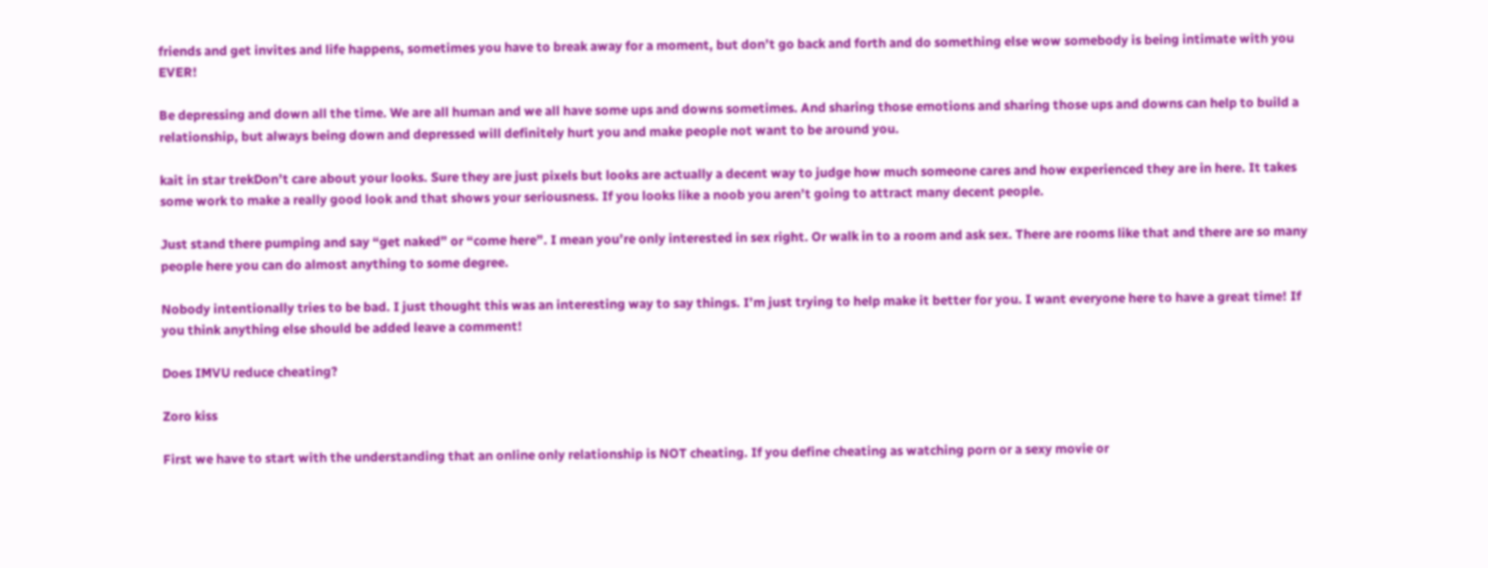friends and get invites and life happens, sometimes you have to break away for a moment, but don’t go back and forth and do something else wow somebody is being intimate with you EVER!

Be depressing and down all the time. We are all human and we all have some ups and downs sometimes. And sharing those emotions and sharing those ups and downs can help to build a relationship, but always being down and depressed will definitely hurt you and make people not want to be around you.

kait in star trekDon’t care about your looks. Sure they are just pixels but looks are actually a decent way to judge how much someone cares and how experienced they are in here. It takes some work to make a really good look and that shows your seriousness. If you looks like a noob you aren’t going to attract many decent people.

Just stand there pumping and say “get naked” or “come here”. I mean you’re only interested in sex right. Or walk in to a room and ask sex. There are rooms like that and there are so many people here you can do almost anything to some degree.

Nobody intentionally tries to be bad. I just thought this was an interesting way to say things. I’m just trying to help make it better for you. I want everyone here to have a great time! If you think anything else should be added leave a comment!

Does IMVU reduce cheating?

Zoro kiss

First we have to start with the understanding that an online only relationship is NOT cheating. If you define cheating as watching porn or a sexy movie or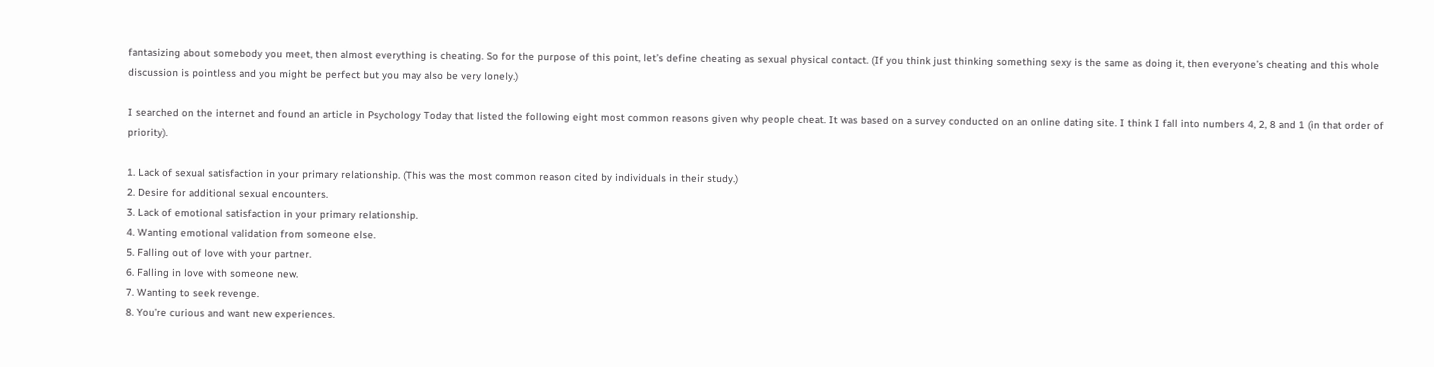fantasizing about somebody you meet, then almost everything is cheating. So for the purpose of this point, let’s define cheating as sexual physical contact. (If you think just thinking something sexy is the same as doing it, then everyone’s cheating and this whole discussion is pointless and you might be perfect but you may also be very lonely.)

I searched on the internet and found an article in Psychology Today that listed the following eight most common reasons given why people cheat. It was based on a survey conducted on an online dating site. I think I fall into numbers 4, 2, 8 and 1 (in that order of priority).

1. Lack of sexual satisfaction in your primary relationship. (This was the most common reason cited by individuals in their study.)
2. Desire for additional sexual encounters.
3. Lack of emotional satisfaction in your primary relationship.
4. Wanting emotional validation from someone else.
5. Falling out of love with your partner.
6. Falling in love with someone new.
7. Wanting to seek revenge.
8. You’re curious and want new experiences.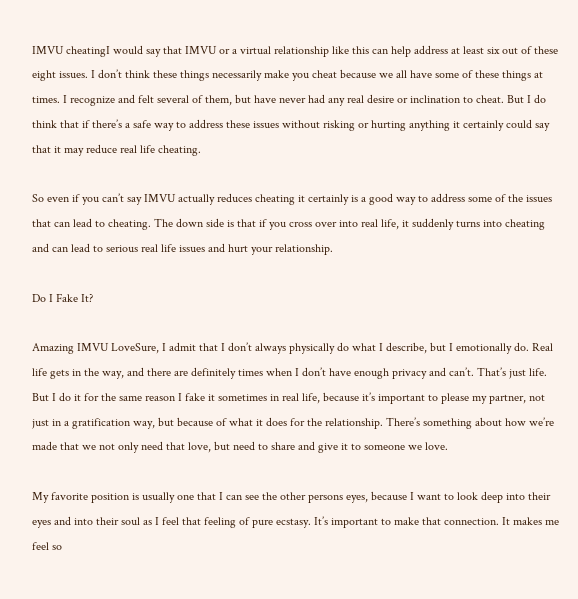IMVU cheatingI would say that IMVU or a virtual relationship like this can help address at least six out of these eight issues. I don’t think these things necessarily make you cheat because we all have some of these things at times. I recognize and felt several of them, but have never had any real desire or inclination to cheat. But I do think that if there’s a safe way to address these issues without risking or hurting anything it certainly could say that it may reduce real life cheating.

So even if you can’t say IMVU actually reduces cheating it certainly is a good way to address some of the issues that can lead to cheating. The down side is that if you cross over into real life, it suddenly turns into cheating and can lead to serious real life issues and hurt your relationship.

Do I Fake It?

Amazing IMVU LoveSure, I admit that I don’t always physically do what I describe, but I emotionally do. Real life gets in the way, and there are definitely times when I don’t have enough privacy and can’t. That’s just life. But I do it for the same reason I fake it sometimes in real life, because it’s important to please my partner, not just in a gratification way, but because of what it does for the relationship. There’s something about how we’re made that we not only need that love, but need to share and give it to someone we love.

My favorite position is usually one that I can see the other persons eyes, because I want to look deep into their eyes and into their soul as I feel that feeling of pure ecstasy. It’s important to make that connection. It makes me feel so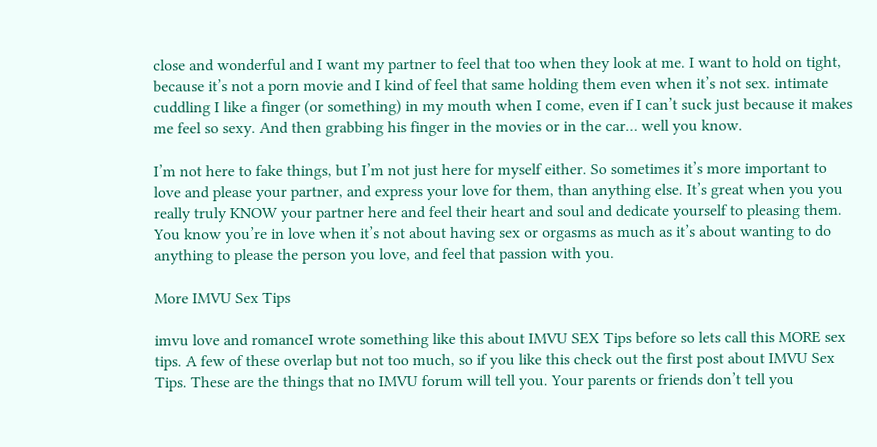close and wonderful and I want my partner to feel that too when they look at me. I want to hold on tight, because it’s not a porn movie and I kind of feel that same holding them even when it’s not sex. intimate cuddling I like a finger (or something) in my mouth when I come, even if I can’t suck just because it makes me feel so sexy. And then grabbing his finger in the movies or in the car… well you know.

I’m not here to fake things, but I’m not just here for myself either. So sometimes it’s more important to love and please your partner, and express your love for them, than anything else. It’s great when you you really truly KNOW your partner here and feel their heart and soul and dedicate yourself to pleasing them. You know you’re in love when it’s not about having sex or orgasms as much as it’s about wanting to do anything to please the person you love, and feel that passion with you.

More IMVU Sex Tips

imvu love and romanceI wrote something like this about IMVU SEX Tips before so lets call this MORE sex tips. A few of these overlap but not too much, so if you like this check out the first post about IMVU Sex Tips. These are the things that no IMVU forum will tell you. Your parents or friends don’t tell you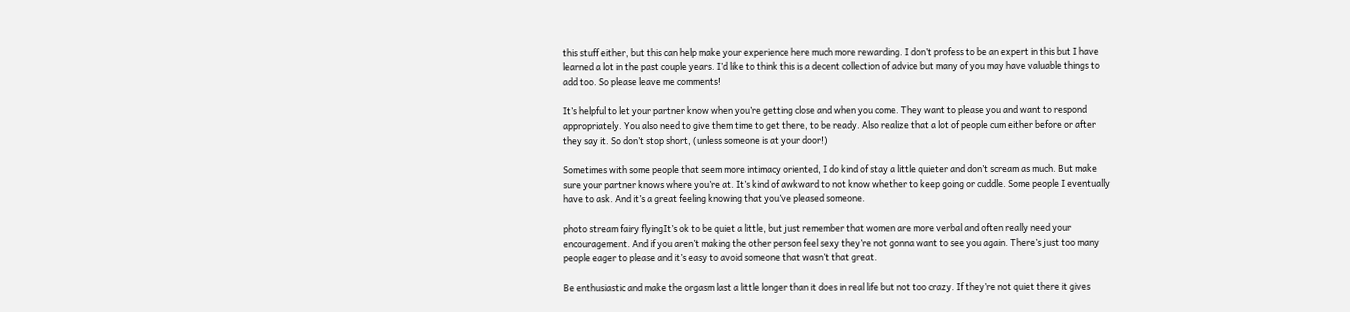this stuff either, but this can help make your experience here much more rewarding. I don’t profess to be an expert in this but I have learned a lot in the past couple years. I’d like to think this is a decent collection of advice but many of you may have valuable things to add too. So please leave me comments!

It’s helpful to let your partner know when you’re getting close and when you come. They want to please you and want to respond appropriately. You also need to give them time to get there, to be ready. Also realize that a lot of people cum either before or after they say it. So don’t stop short, (unless someone is at your door!)

Sometimes with some people that seem more intimacy oriented, I do kind of stay a little quieter and don’t scream as much. But make sure your partner knows where you’re at. It’s kind of awkward to not know whether to keep going or cuddle. Some people I eventually have to ask. And it’s a great feeling knowing that you’ve pleased someone.

photo stream fairy flyingIt’s ok to be quiet a little, but just remember that women are more verbal and often really need your encouragement. And if you aren’t making the other person feel sexy they’re not gonna want to see you again. There’s just too many people eager to please and it’s easy to avoid someone that wasn’t that great.

Be enthusiastic and make the orgasm last a little longer than it does in real life but not too crazy. If they’re not quiet there it gives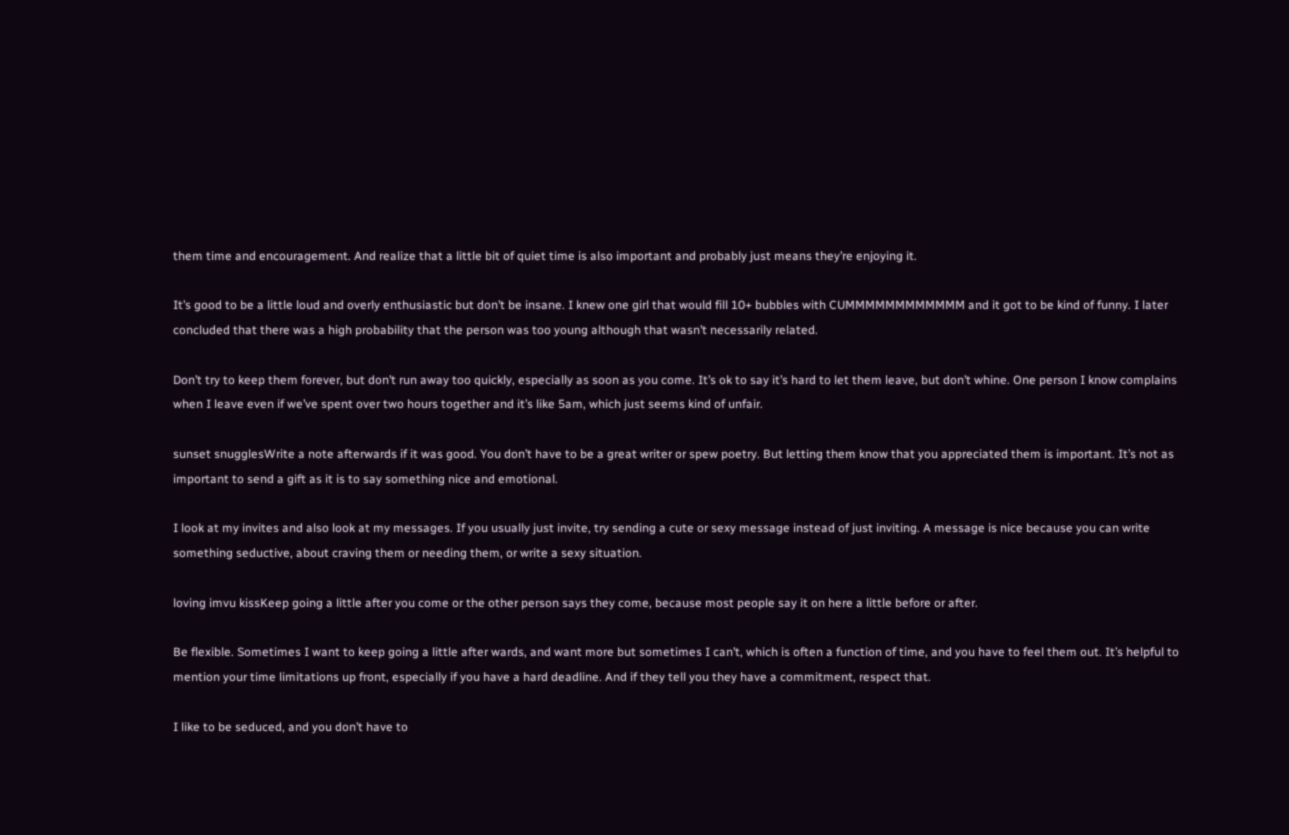them time and encouragement. And realize that a little bit of quiet time is also important and probably just means they’re enjoying it.

It’s good to be a little loud and overly enthusiastic but don’t be insane. I knew one girl that would fill 10+ bubbles with CUMMMMMMMMMMMM and it got to be kind of funny. I later concluded that there was a high probability that the person was too young although that wasn’t necessarily related.

Don’t try to keep them forever, but don’t run away too quickly, especially as soon as you come. It’s ok to say it’s hard to let them leave, but don’t whine. One person I know complains when I leave even if we’ve spent over two hours together and it’s like 5am, which just seems kind of unfair.

sunset snugglesWrite a note afterwards if it was good. You don’t have to be a great writer or spew poetry. But letting them know that you appreciated them is important. It’s not as important to send a gift as it is to say something nice and emotional.

I look at my invites and also look at my messages. If you usually just invite, try sending a cute or sexy message instead of just inviting. A message is nice because you can write something seductive, about craving them or needing them, or write a sexy situation.

loving imvu kissKeep going a little after you come or the other person says they come, because most people say it on here a little before or after.

Be flexible. Sometimes I want to keep going a little after wards, and want more but sometimes I can’t, which is often a function of time, and you have to feel them out. It’s helpful to mention your time limitations up front, especially if you have a hard deadline. And if they tell you they have a commitment, respect that.

I like to be seduced, and you don’t have to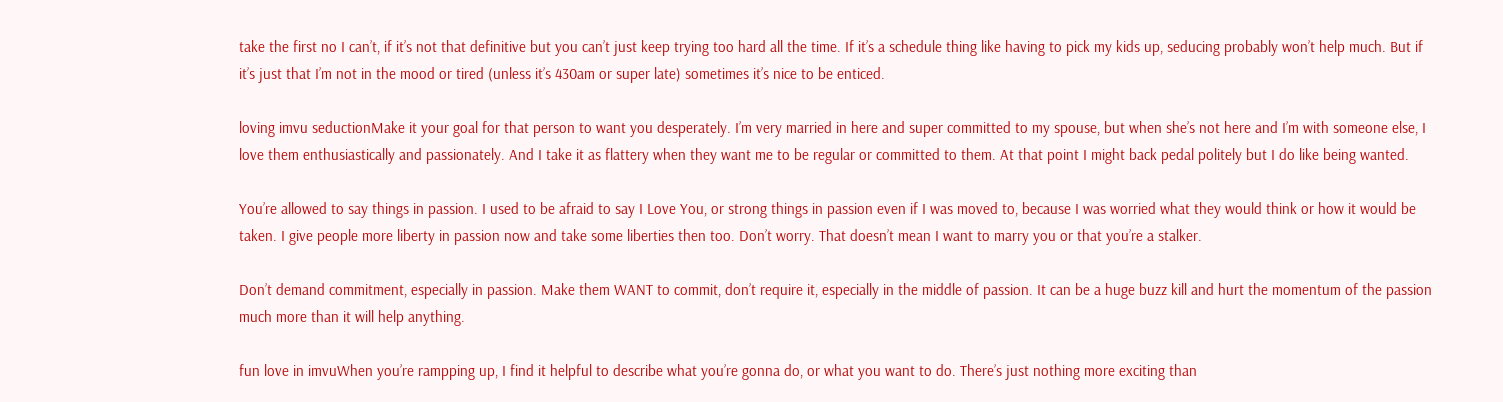take the first no I can’t, if it’s not that definitive but you can’t just keep trying too hard all the time. If it’s a schedule thing like having to pick my kids up, seducing probably won’t help much. But if it’s just that I’m not in the mood or tired (unless it’s 430am or super late) sometimes it’s nice to be enticed.

loving imvu seductionMake it your goal for that person to want you desperately. I’m very married in here and super committed to my spouse, but when she’s not here and I’m with someone else, I love them enthusiastically and passionately. And I take it as flattery when they want me to be regular or committed to them. At that point I might back pedal politely but I do like being wanted.

You’re allowed to say things in passion. I used to be afraid to say I Love You, or strong things in passion even if I was moved to, because I was worried what they would think or how it would be taken. I give people more liberty in passion now and take some liberties then too. Don’t worry. That doesn’t mean I want to marry you or that you’re a stalker.

Don’t demand commitment, especially in passion. Make them WANT to commit, don’t require it, especially in the middle of passion. It can be a huge buzz kill and hurt the momentum of the passion much more than it will help anything.

fun love in imvuWhen you’re rampping up, I find it helpful to describe what you’re gonna do, or what you want to do. There’s just nothing more exciting than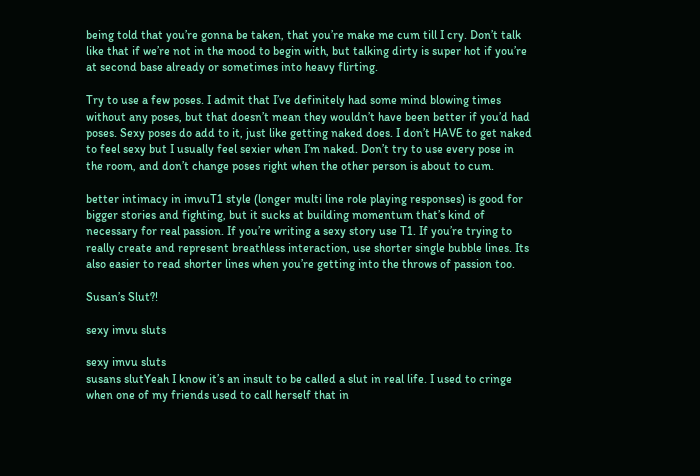being told that you’re gonna be taken, that you’re make me cum till I cry. Don’t talk like that if we’re not in the mood to begin with, but talking dirty is super hot if you’re at second base already or sometimes into heavy flirting.

Try to use a few poses. I admit that I’ve definitely had some mind blowing times without any poses, but that doesn’t mean they wouldn’t have been better if you’d had poses. Sexy poses do add to it, just like getting naked does. I don’t HAVE to get naked to feel sexy but I usually feel sexier when I’m naked. Don’t try to use every pose in the room, and don’t change poses right when the other person is about to cum.

better intimacy in imvuT1 style (longer multi line role playing responses) is good for bigger stories and fighting, but it sucks at building momentum that’s kind of necessary for real passion. If you’re writing a sexy story use T1. If you’re trying to really create and represent breathless interaction, use shorter single bubble lines. Its also easier to read shorter lines when you’re getting into the throws of passion too.

Susan’s Slut?!

sexy imvu sluts

sexy imvu sluts
susans slutYeah I know it’s an insult to be called a slut in real life. I used to cringe when one of my friends used to call herself that in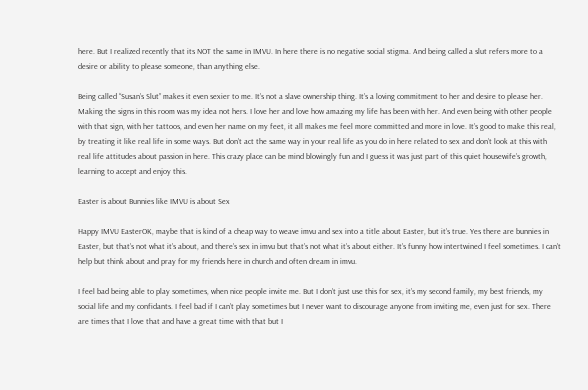here. But I realized recently that its NOT the same in IMVU. In here there is no negative social stigma. And being called a slut refers more to a desire or ability to please someone, than anything else.

Being called “Susan’s Slut” makes it even sexier to me. It’s not a slave ownership thing. It’s a loving commitment to her and desire to please her. Making the signs in this room was my idea not hers. I love her and love how amazing my life has been with her. And even being with other people with that sign, with her tattoos, and even her name on my feet, it all makes me feel more committed and more in love. It’s good to make this real, by treating it like real life in some ways. But don’t act the same way in your real life as you do in here related to sex and don’t look at this with real life attitudes about passion in here. This crazy place can be mind blowingly fun and I guess it was just part of this quiet housewife’s growth, learning to accept and enjoy this.

Easter is about Bunnies like IMVU is about Sex

Happy IMVU EasterOK, maybe that is kind of a cheap way to weave imvu and sex into a title about Easter, but it’s true. Yes there are bunnies in Easter, but that’s not what it’s about, and there’s sex in imvu but that’s not what it’s about either. It’s funny how intertwined I feel sometimes. I can’t help but think about and pray for my friends here in church and often dream in imvu.

I feel bad being able to play sometimes, when nice people invite me. But I don’t just use this for sex, it’s my second family, my best friends, my social life and my confidants. I feel bad if I can’t play sometimes but I never want to discourage anyone from inviting me, even just for sex. There are times that I love that and have a great time with that but I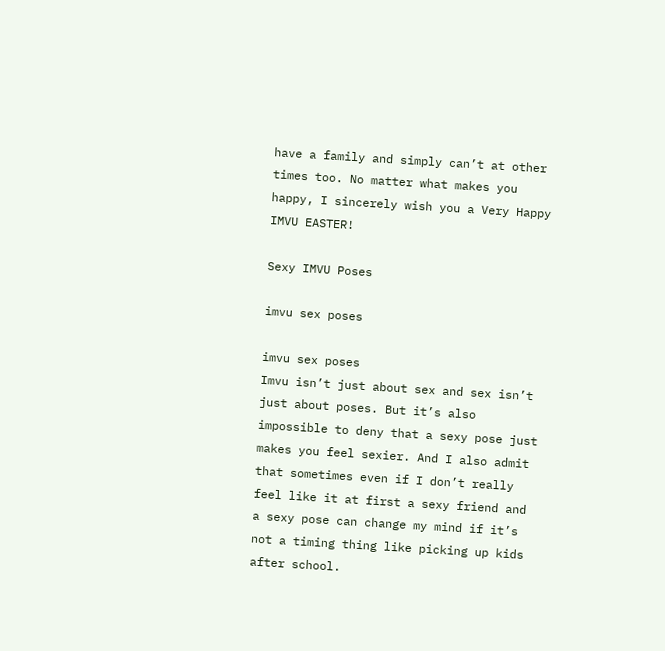have a family and simply can’t at other times too. No matter what makes you happy, I sincerely wish you a Very Happy IMVU EASTER!

Sexy IMVU Poses

imvu sex poses

imvu sex poses
Imvu isn’t just about sex and sex isn’t just about poses. But it’s also impossible to deny that a sexy pose just makes you feel sexier. And I also admit that sometimes even if I don’t really feel like it at first a sexy friend and a sexy pose can change my mind if it’s not a timing thing like picking up kids after school.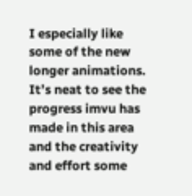I especially like some of the new longer animations. It’s neat to see the progress imvu has made in this area and the creativity and effort some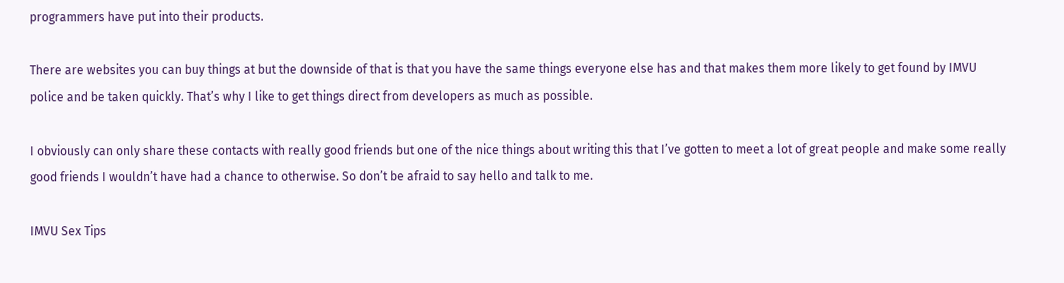programmers have put into their products.

There are websites you can buy things at but the downside of that is that you have the same things everyone else has and that makes them more likely to get found by IMVU police and be taken quickly. That’s why I like to get things direct from developers as much as possible.

I obviously can only share these contacts with really good friends but one of the nice things about writing this that I’ve gotten to meet a lot of great people and make some really good friends I wouldn’t have had a chance to otherwise. So don’t be afraid to say hello and talk to me.

IMVU Sex Tips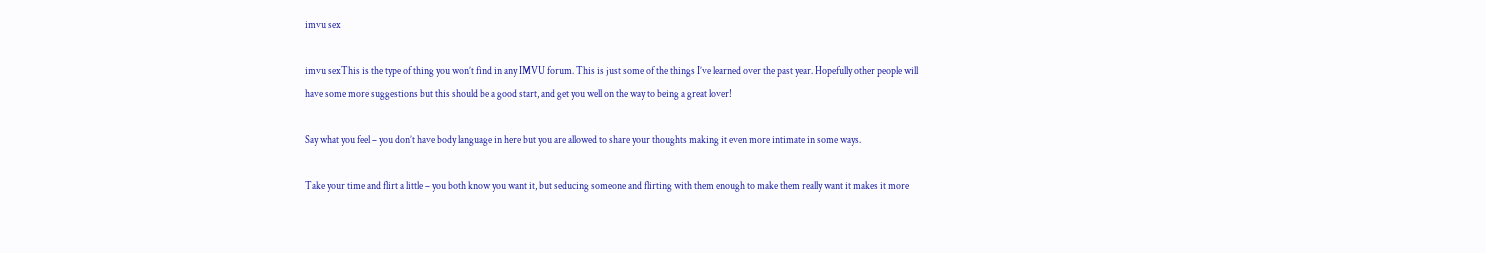imvu sex

imvu sexThis is the type of thing you won’t find in any IMVU forum. This is just some of the things I’ve learned over the past year. Hopefully other people will have some more suggestions but this should be a good start, and get you well on the way to being a great lover!

Say what you feel – you don’t have body language in here but you are allowed to share your thoughts making it even more intimate in some ways.

Take your time and flirt a little – you both know you want it, but seducing someone and flirting with them enough to make them really want it makes it more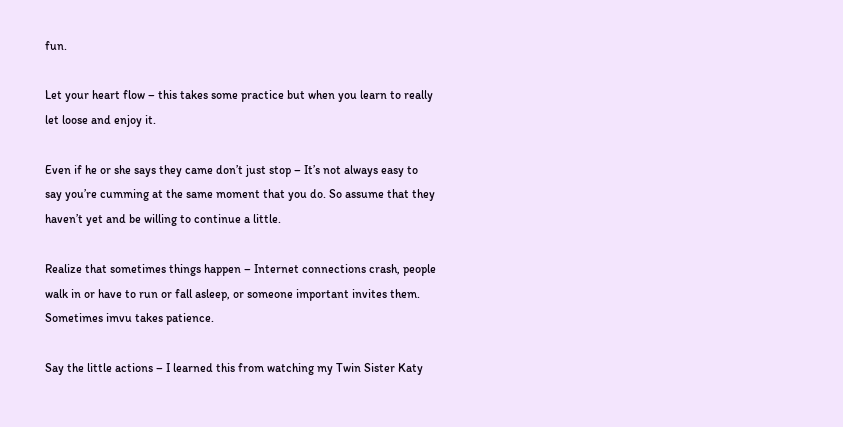fun.

Let your heart flow – this takes some practice but when you learn to really let loose and enjoy it.

Even if he or she says they came don’t just stop – It’s not always easy to say you’re cumming at the same moment that you do. So assume that they haven’t yet and be willing to continue a little.

Realize that sometimes things happen – Internet connections crash, people walk in or have to run or fall asleep, or someone important invites them. Sometimes imvu takes patience.

Say the little actions – I learned this from watching my Twin Sister Katy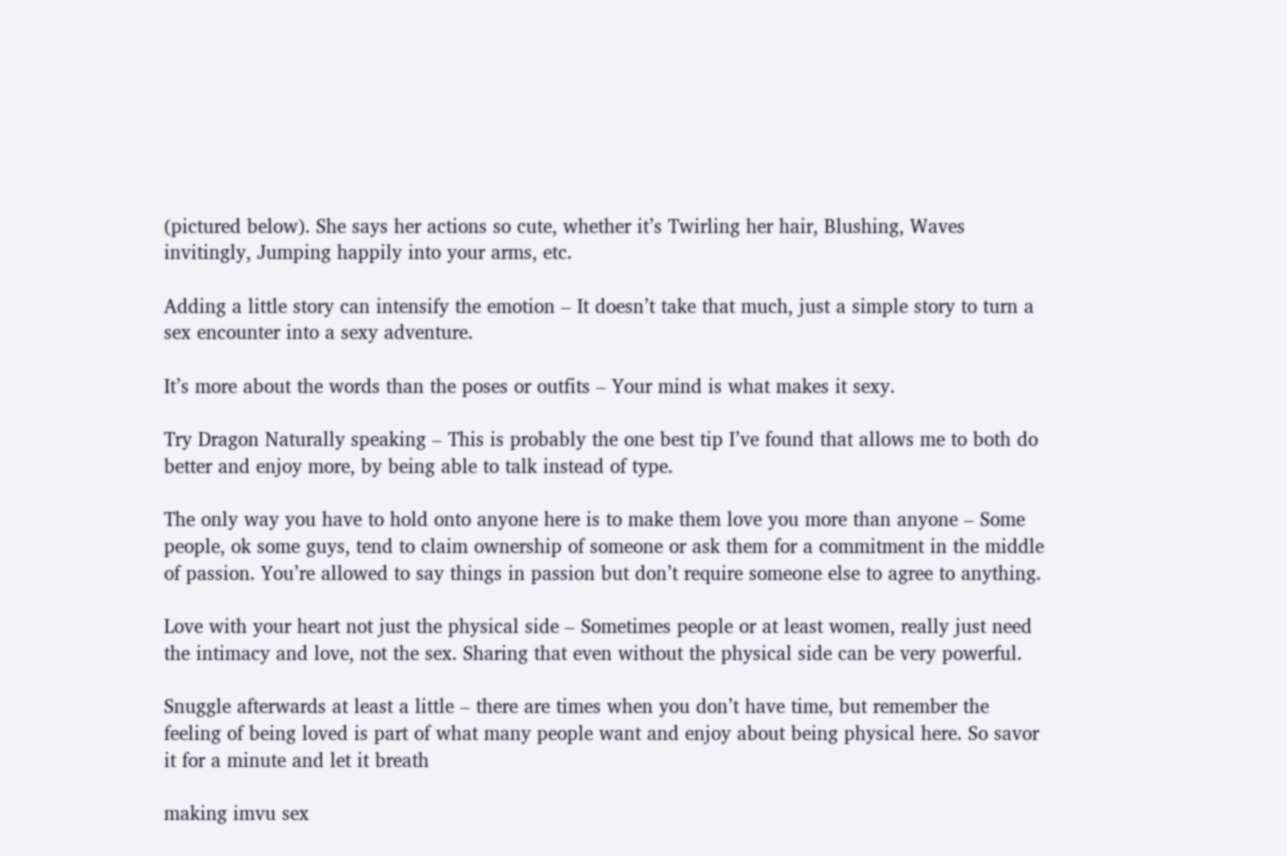(pictured below). She says her actions so cute, whether it’s Twirling her hair, Blushing, Waves invitingly, Jumping happily into your arms, etc.

Adding a little story can intensify the emotion – It doesn’t take that much, just a simple story to turn a sex encounter into a sexy adventure.

It’s more about the words than the poses or outfits – Your mind is what makes it sexy.

Try Dragon Naturally speaking – This is probably the one best tip I’ve found that allows me to both do better and enjoy more, by being able to talk instead of type.

The only way you have to hold onto anyone here is to make them love you more than anyone – Some people, ok some guys, tend to claim ownership of someone or ask them for a commitment in the middle of passion. You’re allowed to say things in passion but don’t require someone else to agree to anything.

Love with your heart not just the physical side – Sometimes people or at least women, really just need the intimacy and love, not the sex. Sharing that even without the physical side can be very powerful.

Snuggle afterwards at least a little – there are times when you don’t have time, but remember the feeling of being loved is part of what many people want and enjoy about being physical here. So savor it for a minute and let it breath

making imvu sex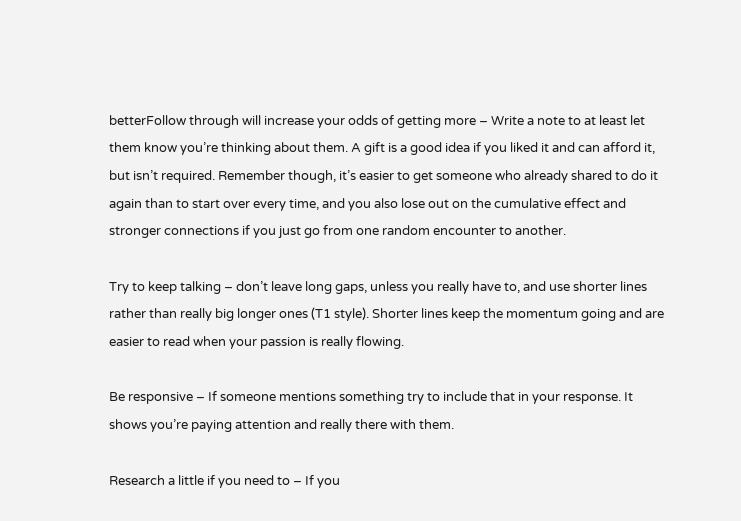betterFollow through will increase your odds of getting more – Write a note to at least let them know you’re thinking about them. A gift is a good idea if you liked it and can afford it, but isn’t required. Remember though, it’s easier to get someone who already shared to do it again than to start over every time, and you also lose out on the cumulative effect and stronger connections if you just go from one random encounter to another.

Try to keep talking – don’t leave long gaps, unless you really have to, and use shorter lines rather than really big longer ones (T1 style). Shorter lines keep the momentum going and are easier to read when your passion is really flowing.

Be responsive – If someone mentions something try to include that in your response. It shows you’re paying attention and really there with them.

Research a little if you need to – If you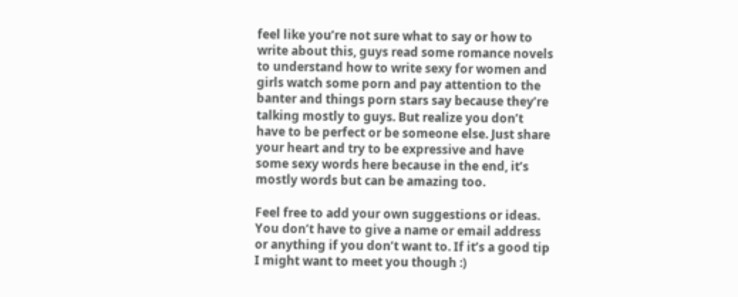feel like you’re not sure what to say or how to write about this, guys read some romance novels to understand how to write sexy for women and girls watch some porn and pay attention to the banter and things porn stars say because they’re talking mostly to guys. But realize you don’t have to be perfect or be someone else. Just share your heart and try to be expressive and have some sexy words here because in the end, it’s mostly words but can be amazing too.

Feel free to add your own suggestions or ideas. You don’t have to give a name or email address or anything if you don’t want to. If it’s a good tip I might want to meet you though :)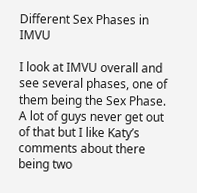Different Sex Phases in IMVU

I look at IMVU overall and see several phases, one of them being the Sex Phase. A lot of guys never get out of that but I like Katy’s comments about there being two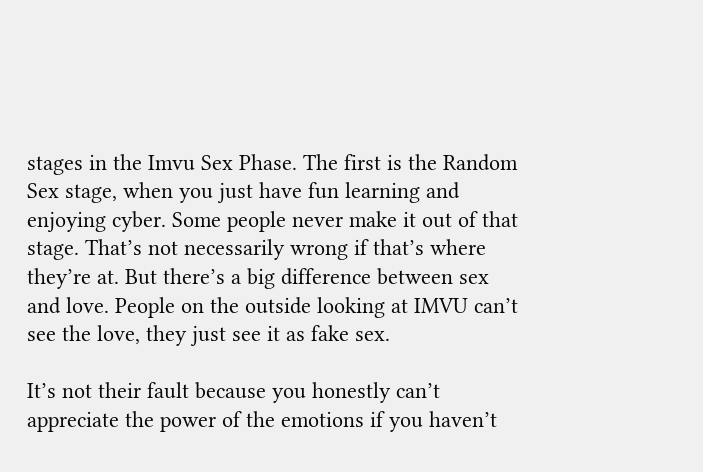stages in the Imvu Sex Phase. The first is the Random Sex stage, when you just have fun learning and enjoying cyber. Some people never make it out of that stage. That’s not necessarily wrong if that’s where they’re at. But there’s a big difference between sex and love. People on the outside looking at IMVU can’t see the love, they just see it as fake sex.

It’s not their fault because you honestly can’t appreciate the power of the emotions if you haven’t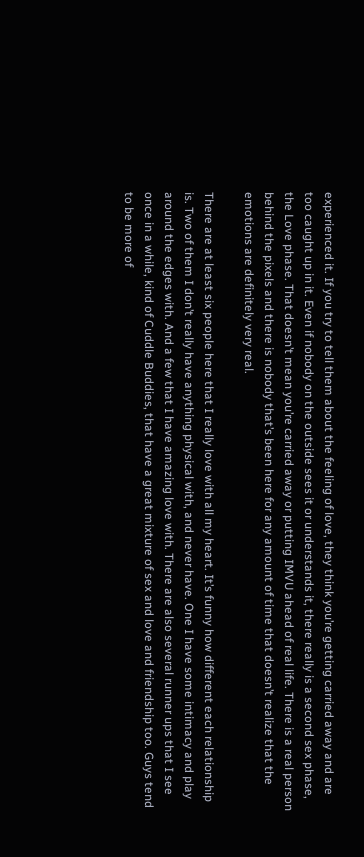experienced it. If you try to tell them about the feeling of love, they think you’re getting carried away and are too caught up in it. Even if nobody on the outside sees it or understands it, there really is a second sex phase, the Love phase. That doesn’t mean you’re carried away or putting IMVU ahead of real life. There is a real person behind the pixels and there is nobody that’s been here for any amount of time that doesn’t realize that the emotions are definitely very real.

There are at least six people here that I really love with all my heart. It’s funny how different each relationship is. Two of them I don’t really have anything physical with, and never have. One I have some intimacy and play around the edges with. And a few that I have amazing love with. There are also several runner ups that I see once in a while, kind of Cuddle Buddies, that have a great mixture of sex and love and friendship too. Guys tend to be more of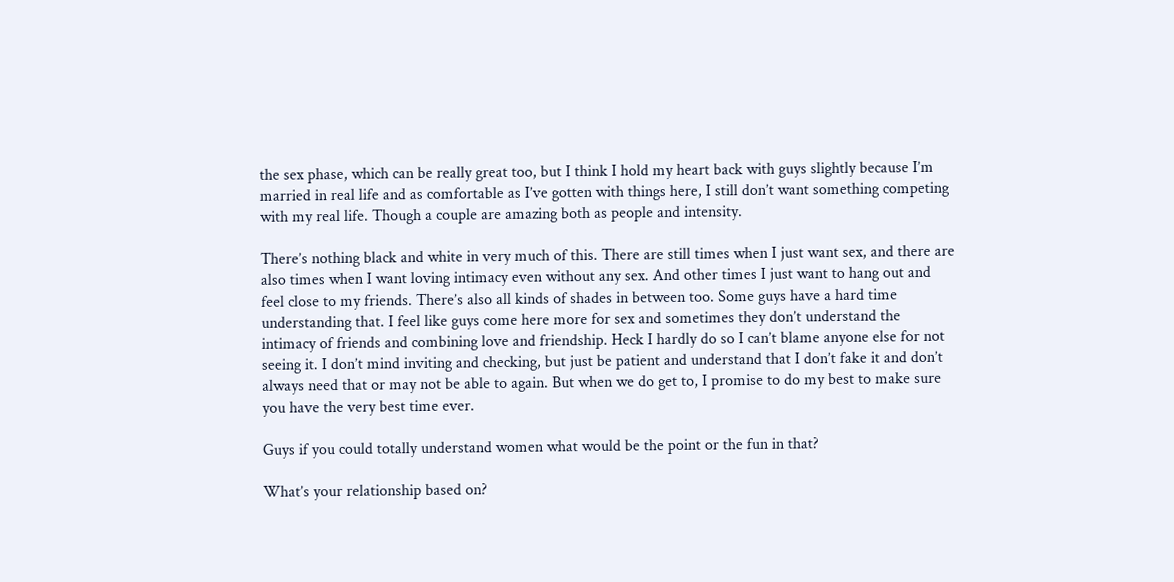the sex phase, which can be really great too, but I think I hold my heart back with guys slightly because I’m married in real life and as comfortable as I’ve gotten with things here, I still don’t want something competing with my real life. Though a couple are amazing both as people and intensity.

There’s nothing black and white in very much of this. There are still times when I just want sex, and there are also times when I want loving intimacy even without any sex. And other times I just want to hang out and feel close to my friends. There’s also all kinds of shades in between too. Some guys have a hard time understanding that. I feel like guys come here more for sex and sometimes they don’t understand the intimacy of friends and combining love and friendship. Heck I hardly do so I can’t blame anyone else for not seeing it. I don’t mind inviting and checking, but just be patient and understand that I don’t fake it and don’t always need that or may not be able to again. But when we do get to, I promise to do my best to make sure you have the very best time ever.

Guys if you could totally understand women what would be the point or the fun in that?

What’s your relationship based on?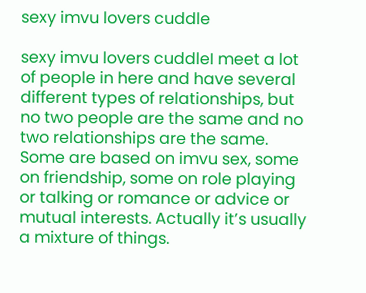sexy imvu lovers cuddle

sexy imvu lovers cuddleI meet a lot of people in here and have several different types of relationships, but no two people are the same and no two relationships are the same. Some are based on imvu sex, some on friendship, some on role playing or talking or romance or advice or mutual interests. Actually it’s usually a mixture of things.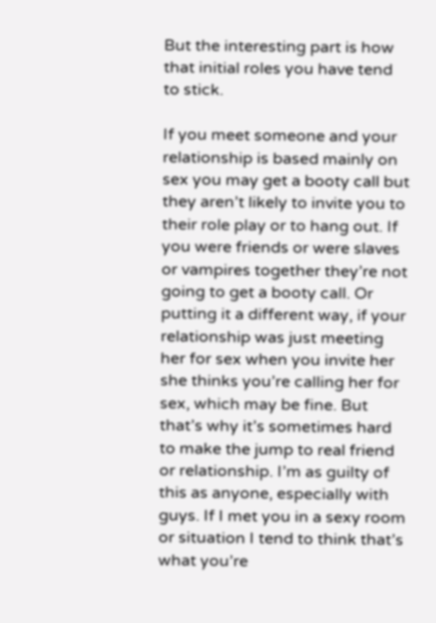But the interesting part is how that initial roles you have tend to stick.

If you meet someone and your relationship is based mainly on sex you may get a booty call but they aren’t likely to invite you to their role play or to hang out. If you were friends or were slaves or vampires together they’re not going to get a booty call. Or putting it a different way, if your relationship was just meeting her for sex when you invite her she thinks you’re calling her for sex, which may be fine. But that’s why it’s sometimes hard to make the jump to real friend or relationship. I’m as guilty of this as anyone, especially with guys. If I met you in a sexy room or situation I tend to think that’s what you’re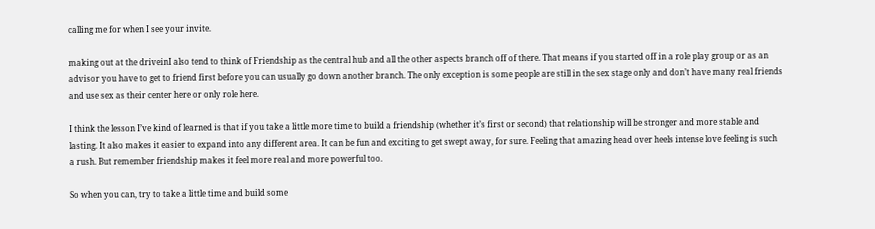calling me for when I see your invite.

making out at the driveinI also tend to think of Friendship as the central hub and all the other aspects branch off of there. That means if you started off in a role play group or as an advisor you have to get to friend first before you can usually go down another branch. The only exception is some people are still in the sex stage only and don’t have many real friends and use sex as their center here or only role here.

I think the lesson I’ve kind of learned is that if you take a little more time to build a friendship (whether it’s first or second) that relationship will be stronger and more stable and lasting. It also makes it easier to expand into any different area. It can be fun and exciting to get swept away, for sure. Feeling that amazing head over heels intense love feeling is such a rush. But remember friendship makes it feel more real and more powerful too.

So when you can, try to take a little time and build some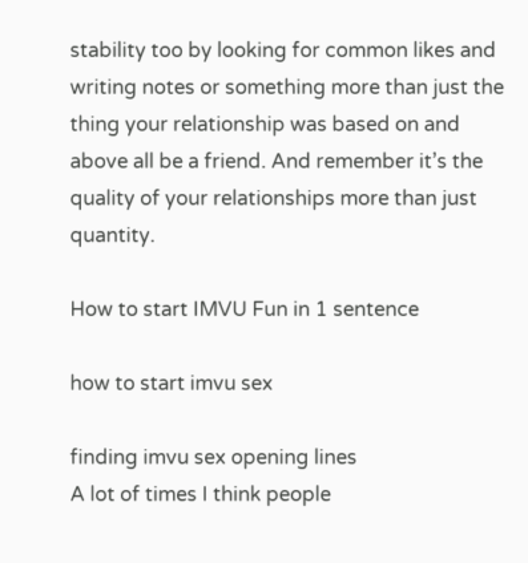stability too by looking for common likes and writing notes or something more than just the thing your relationship was based on and above all be a friend. And remember it’s the quality of your relationships more than just quantity.

How to start IMVU Fun in 1 sentence

how to start imvu sex

finding imvu sex opening lines
A lot of times I think people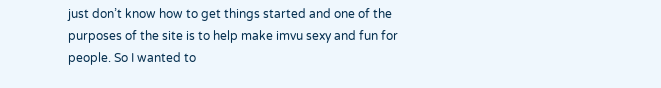just don’t know how to get things started and one of the purposes of the site is to help make imvu sexy and fun for people. So I wanted to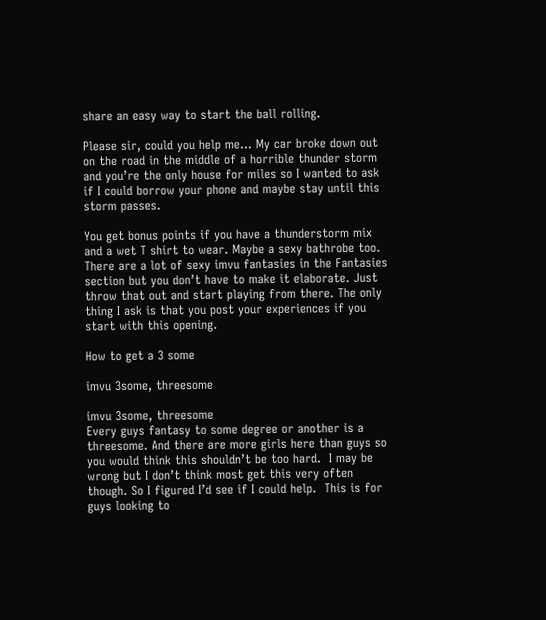share an easy way to start the ball rolling.

Please sir, could you help me… My car broke down out on the road in the middle of a horrible thunder storm and you’re the only house for miles so I wanted to ask if I could borrow your phone and maybe stay until this storm passes.

You get bonus points if you have a thunderstorm mix and a wet T shirt to wear. Maybe a sexy bathrobe too. There are a lot of sexy imvu fantasies in the Fantasies section but you don’t have to make it elaborate. Just throw that out and start playing from there. The only thing I ask is that you post your experiences if you start with this opening.

How to get a 3 some

imvu 3some, threesome

imvu 3some, threesome
Every guys fantasy to some degree or another is a threesome. And there are more girls here than guys so you would think this shouldn’t be too hard.  I may be wrong but I don’t think most get this very often though. So I figured I’d see if I could help.  This is for guys looking to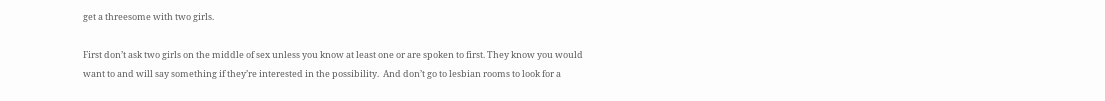get a threesome with two girls.

First don’t ask two girls on the middle of sex unless you know at least one or are spoken to first. They know you would want to and will say something if they’re interested in the possibility.  And don’t go to lesbian rooms to look for a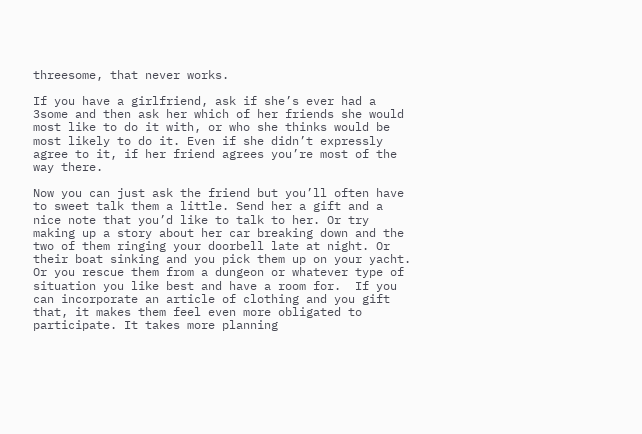threesome, that never works.

If you have a girlfriend, ask if she’s ever had a 3some and then ask her which of her friends she would most like to do it with, or who she thinks would be most likely to do it. Even if she didn’t expressly agree to it, if her friend agrees you’re most of the way there.

Now you can just ask the friend but you’ll often have to sweet talk them a little. Send her a gift and a nice note that you’d like to talk to her. Or try making up a story about her car breaking down and the two of them ringing your doorbell late at night. Or their boat sinking and you pick them up on your yacht. Or you rescue them from a dungeon or whatever type of situation you like best and have a room for.  If you can incorporate an article of clothing and you gift that, it makes them feel even more obligated to participate. It takes more planning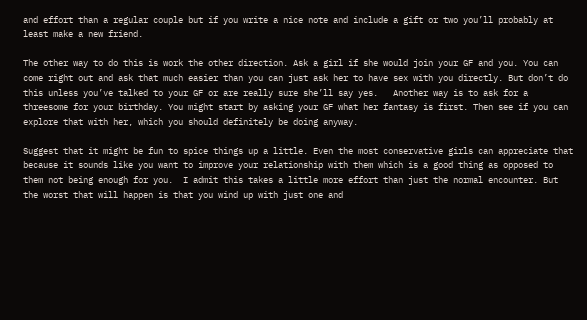and effort than a regular couple but if you write a nice note and include a gift or two you’ll probably at least make a new friend.

The other way to do this is work the other direction. Ask a girl if she would join your GF and you. You can come right out and ask that much easier than you can just ask her to have sex with you directly. But don’t do this unless you’ve talked to your GF or are really sure she’ll say yes.   Another way is to ask for a threesome for your birthday. You might start by asking your GF what her fantasy is first. Then see if you can explore that with her, which you should definitely be doing anyway.

Suggest that it might be fun to spice things up a little. Even the most conservative girls can appreciate that because it sounds like you want to improve your relationship with them which is a good thing as opposed to them not being enough for you.  I admit this takes a little more effort than just the normal encounter. But the worst that will happen is that you wind up with just one and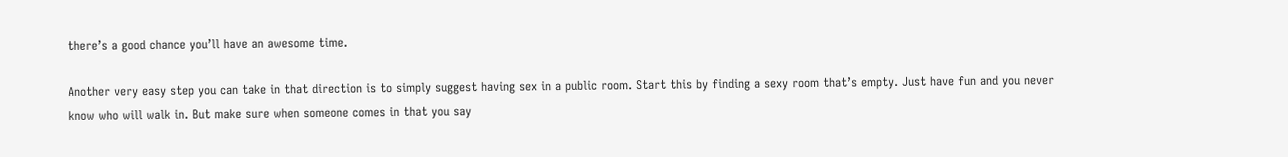there’s a good chance you’ll have an awesome time.

Another very easy step you can take in that direction is to simply suggest having sex in a public room. Start this by finding a sexy room that’s empty. Just have fun and you never know who will walk in. But make sure when someone comes in that you say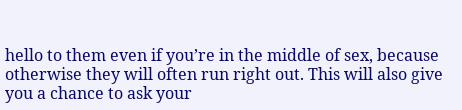hello to them even if you’re in the middle of sex, because otherwise they will often run right out. This will also give you a chance to ask your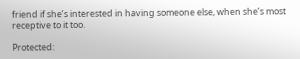friend if she’s interested in having someone else, when she’s most receptive to it too.

Protected: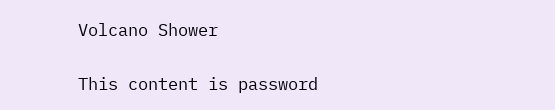Volcano Shower

This content is password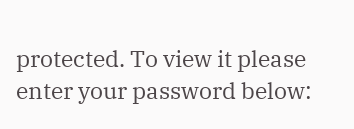protected. To view it please enter your password below: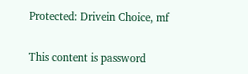Protected: Drivein Choice, mf

This content is password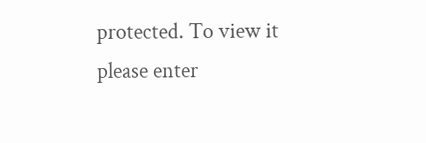protected. To view it please enter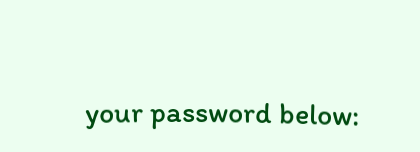your password below: